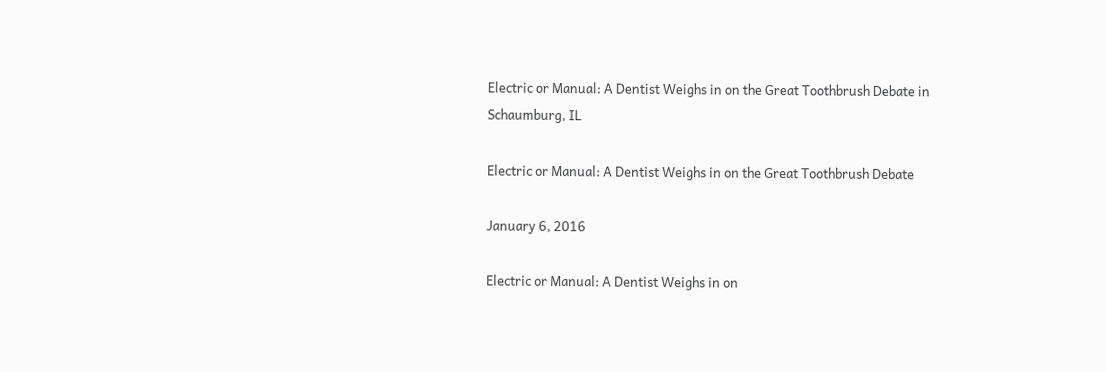Electric or Manual: A Dentist Weighs in on the Great Toothbrush Debate in Schaumburg, IL

Electric or Manual: A Dentist Weighs in on the Great Toothbrush Debate

January 6, 2016

Electric or Manual: A Dentist Weighs in on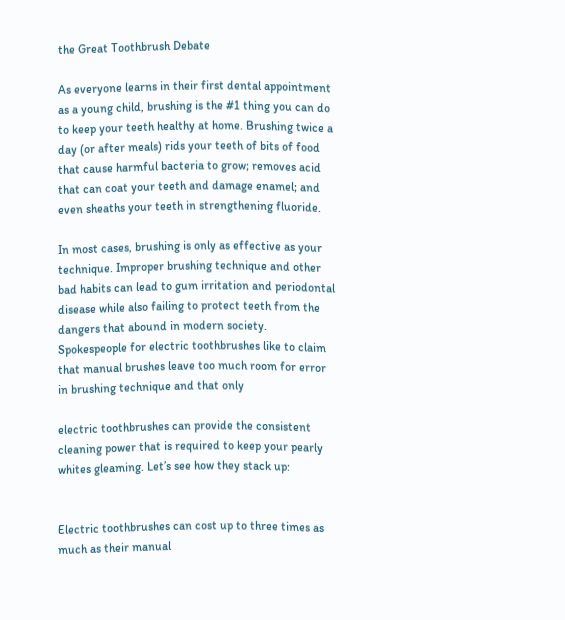the Great Toothbrush Debate

As everyone learns in their first dental appointment as a young child, brushing is the #1 thing you can do to keep your teeth healthy at home. Brushing twice a day (or after meals) rids your teeth of bits of food that cause harmful bacteria to grow; removes acid that can coat your teeth and damage enamel; and even sheaths your teeth in strengthening fluoride.

In most cases, brushing is only as effective as your technique. Improper brushing technique and other bad habits can lead to gum irritation and periodontal disease while also failing to protect teeth from the dangers that abound in modern society. Spokespeople for electric toothbrushes like to claim that manual brushes leave too much room for error in brushing technique and that only

electric toothbrushes can provide the consistent cleaning power that is required to keep your pearly whites gleaming. Let’s see how they stack up:


Electric toothbrushes can cost up to three times as much as their manual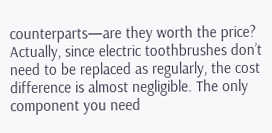counterparts—are they worth the price? Actually, since electric toothbrushes don’t need to be replaced as regularly, the cost difference is almost negligible. The only component you need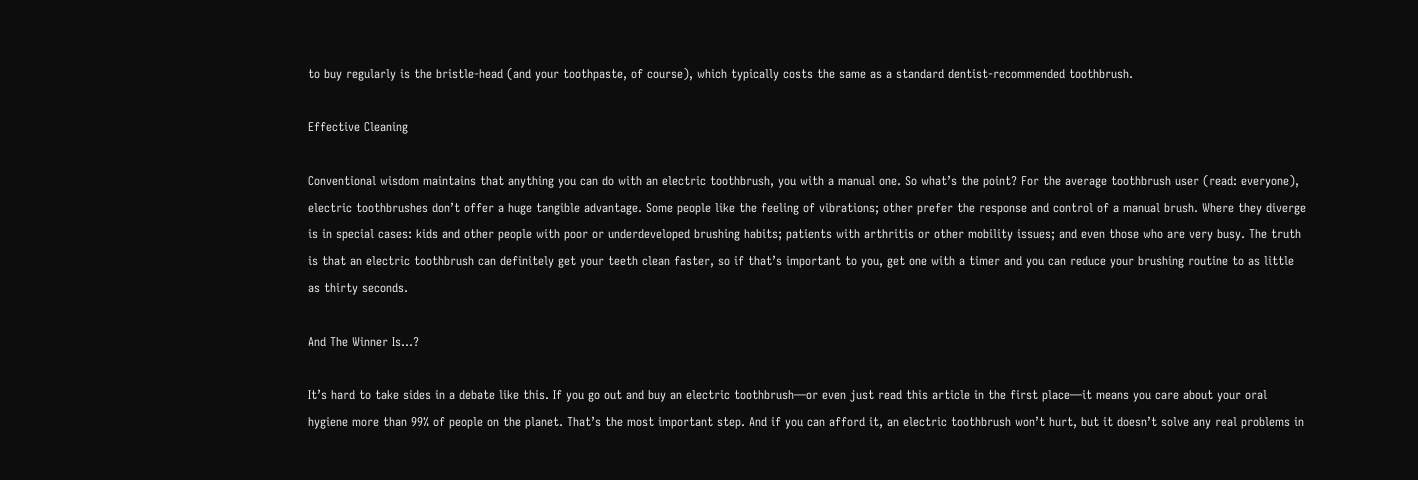to buy regularly is the bristle-head (and your toothpaste, of course), which typically costs the same as a standard dentist-recommended toothbrush.

Effective Cleaning

Conventional wisdom maintains that anything you can do with an electric toothbrush, you with a manual one. So what’s the point? For the average toothbrush user (read: everyone), electric toothbrushes don’t offer a huge tangible advantage. Some people like the feeling of vibrations; other prefer the response and control of a manual brush. Where they diverge is in special cases: kids and other people with poor or underdeveloped brushing habits; patients with arthritis or other mobility issues; and even those who are very busy. The truth is that an electric toothbrush can definitely get your teeth clean faster, so if that’s important to you, get one with a timer and you can reduce your brushing routine to as little as thirty seconds.

And The Winner Is…?

It’s hard to take sides in a debate like this. If you go out and buy an electric toothbrush—or even just read this article in the first place—it means you care about your oral hygiene more than 99% of people on the planet. That’s the most important step. And if you can afford it, an electric toothbrush won’t hurt, but it doesn’t solve any real problems in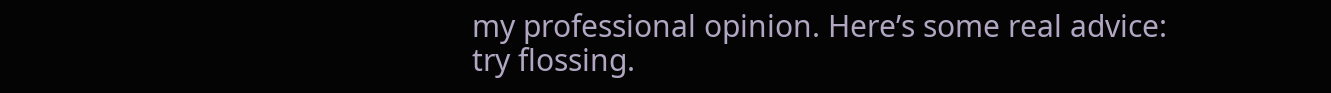my professional opinion. Here’s some real advice: try flossing.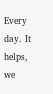Every day. It helps, we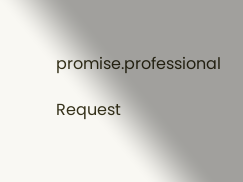promise.professional

Request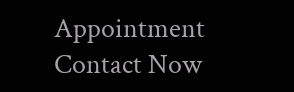Appointment Contact Now